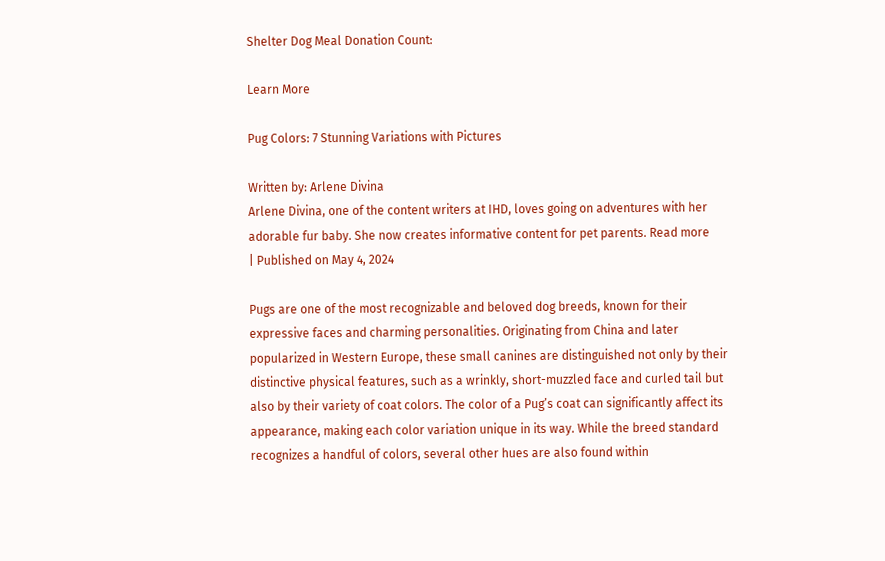Shelter Dog Meal Donation Count:

Learn More

Pug Colors: 7 Stunning Variations with Pictures

Written by: Arlene Divina
Arlene Divina, one of the content writers at IHD, loves going on adventures with her adorable fur baby. She now creates informative content for pet parents. Read more
| Published on May 4, 2024

Pugs are one of the most recognizable and beloved dog breeds, known for their expressive faces and charming personalities. Originating from China and later popularized in Western Europe, these small canines are distinguished not only by their distinctive physical features, such as a wrinkly, short-muzzled face and curled tail but also by their variety of coat colors. The color of a Pug’s coat can significantly affect its appearance, making each color variation unique in its way. While the breed standard recognizes a handful of colors, several other hues are also found within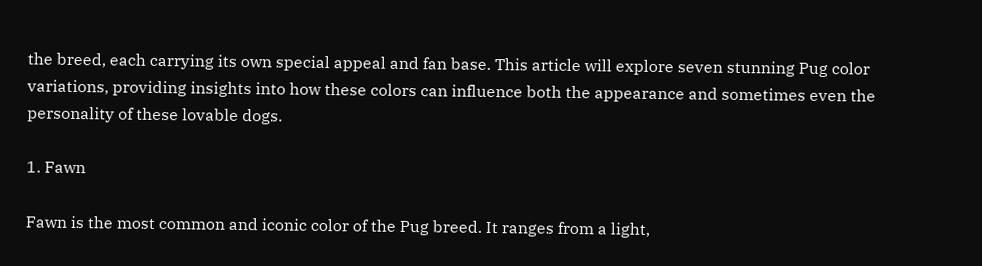the breed, each carrying its own special appeal and fan base. This article will explore seven stunning Pug color variations, providing insights into how these colors can influence both the appearance and sometimes even the personality of these lovable dogs.

1. Fawn

Fawn is the most common and iconic color of the Pug breed. It ranges from a light,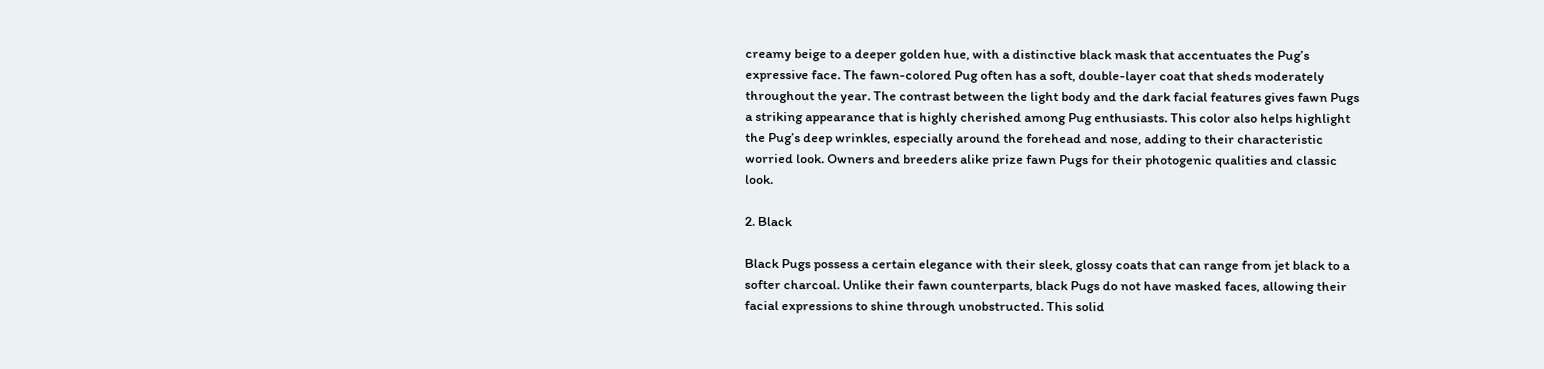creamy beige to a deeper golden hue, with a distinctive black mask that accentuates the Pug’s expressive face. The fawn-colored Pug often has a soft, double-layer coat that sheds moderately throughout the year. The contrast between the light body and the dark facial features gives fawn Pugs a striking appearance that is highly cherished among Pug enthusiasts. This color also helps highlight the Pug’s deep wrinkles, especially around the forehead and nose, adding to their characteristic worried look. Owners and breeders alike prize fawn Pugs for their photogenic qualities and classic look.

2. Black

Black Pugs possess a certain elegance with their sleek, glossy coats that can range from jet black to a softer charcoal. Unlike their fawn counterparts, black Pugs do not have masked faces, allowing their facial expressions to shine through unobstructed. This solid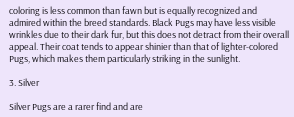coloring is less common than fawn but is equally recognized and admired within the breed standards. Black Pugs may have less visible wrinkles due to their dark fur, but this does not detract from their overall appeal. Their coat tends to appear shinier than that of lighter-colored Pugs, which makes them particularly striking in the sunlight.

3. Silver

Silver Pugs are a rarer find and are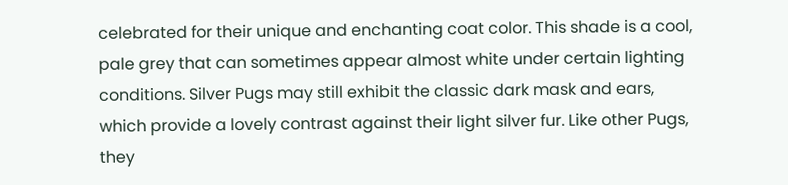celebrated for their unique and enchanting coat color. This shade is a cool, pale grey that can sometimes appear almost white under certain lighting conditions. Silver Pugs may still exhibit the classic dark mask and ears, which provide a lovely contrast against their light silver fur. Like other Pugs, they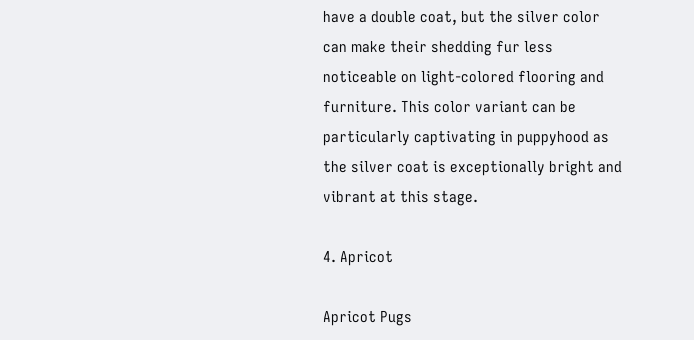have a double coat, but the silver color can make their shedding fur less noticeable on light-colored flooring and furniture. This color variant can be particularly captivating in puppyhood as the silver coat is exceptionally bright and vibrant at this stage.

4. Apricot

Apricot Pugs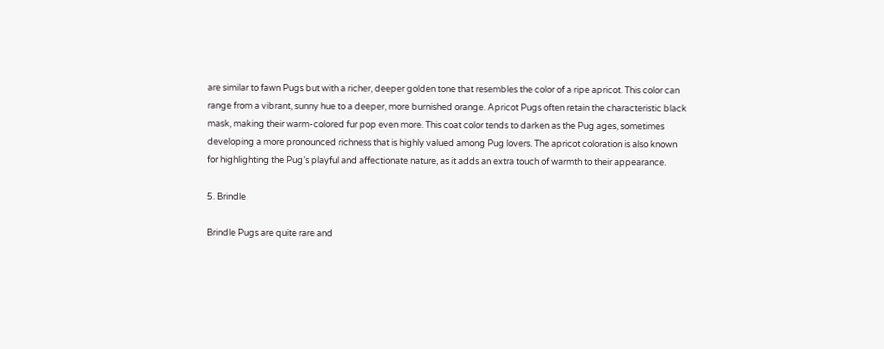are similar to fawn Pugs but with a richer, deeper golden tone that resembles the color of a ripe apricot. This color can range from a vibrant, sunny hue to a deeper, more burnished orange. Apricot Pugs often retain the characteristic black mask, making their warm-colored fur pop even more. This coat color tends to darken as the Pug ages, sometimes developing a more pronounced richness that is highly valued among Pug lovers. The apricot coloration is also known for highlighting the Pug’s playful and affectionate nature, as it adds an extra touch of warmth to their appearance.

5. Brindle

Brindle Pugs are quite rare and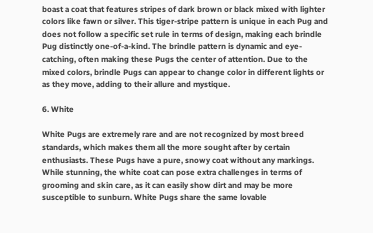boast a coat that features stripes of dark brown or black mixed with lighter colors like fawn or silver. This tiger-stripe pattern is unique in each Pug and does not follow a specific set rule in terms of design, making each brindle Pug distinctly one-of-a-kind. The brindle pattern is dynamic and eye-catching, often making these Pugs the center of attention. Due to the mixed colors, brindle Pugs can appear to change color in different lights or as they move, adding to their allure and mystique.

6. White

White Pugs are extremely rare and are not recognized by most breed standards, which makes them all the more sought after by certain enthusiasts. These Pugs have a pure, snowy coat without any markings. While stunning, the white coat can pose extra challenges in terms of grooming and skin care, as it can easily show dirt and may be more susceptible to sunburn. White Pugs share the same lovable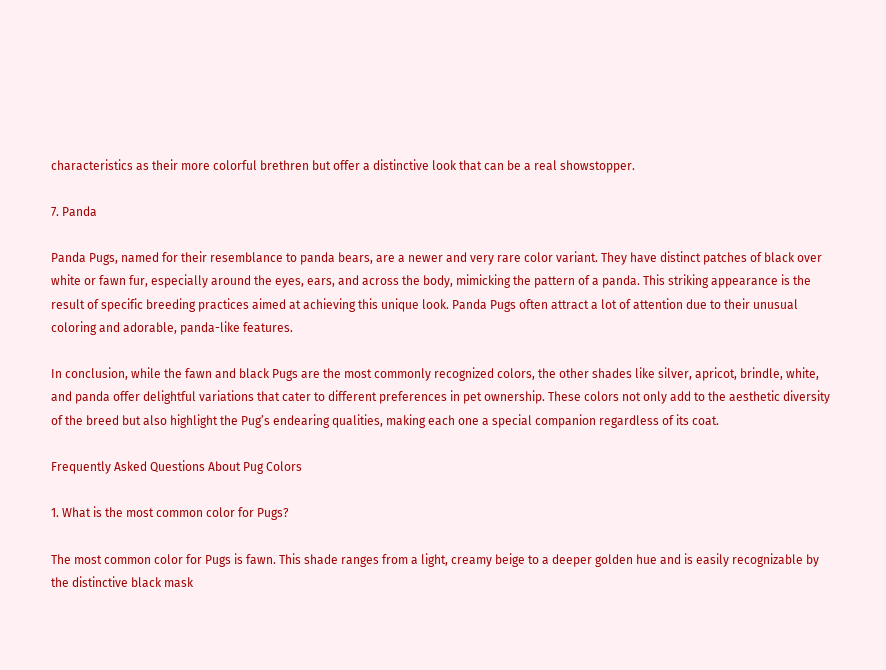characteristics as their more colorful brethren but offer a distinctive look that can be a real showstopper.

7. Panda

Panda Pugs, named for their resemblance to panda bears, are a newer and very rare color variant. They have distinct patches of black over white or fawn fur, especially around the eyes, ears, and across the body, mimicking the pattern of a panda. This striking appearance is the result of specific breeding practices aimed at achieving this unique look. Panda Pugs often attract a lot of attention due to their unusual coloring and adorable, panda-like features.

In conclusion, while the fawn and black Pugs are the most commonly recognized colors, the other shades like silver, apricot, brindle, white, and panda offer delightful variations that cater to different preferences in pet ownership. These colors not only add to the aesthetic diversity of the breed but also highlight the Pug’s endearing qualities, making each one a special companion regardless of its coat.

Frequently Asked Questions About Pug Colors

1. What is the most common color for Pugs?

The most common color for Pugs is fawn. This shade ranges from a light, creamy beige to a deeper golden hue and is easily recognizable by the distinctive black mask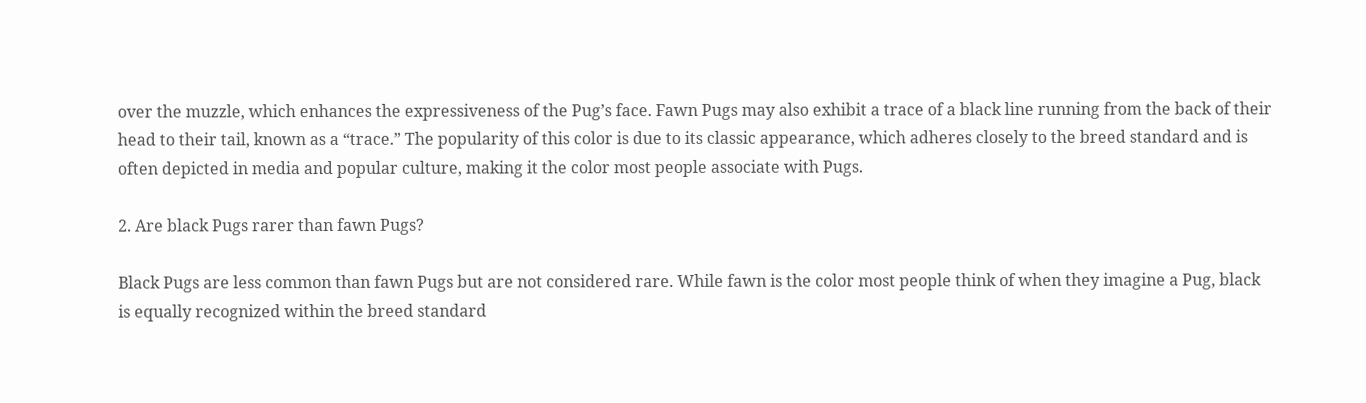over the muzzle, which enhances the expressiveness of the Pug’s face. Fawn Pugs may also exhibit a trace of a black line running from the back of their head to their tail, known as a “trace.” The popularity of this color is due to its classic appearance, which adheres closely to the breed standard and is often depicted in media and popular culture, making it the color most people associate with Pugs.

2. Are black Pugs rarer than fawn Pugs?

Black Pugs are less common than fawn Pugs but are not considered rare. While fawn is the color most people think of when they imagine a Pug, black is equally recognized within the breed standard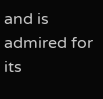and is admired for its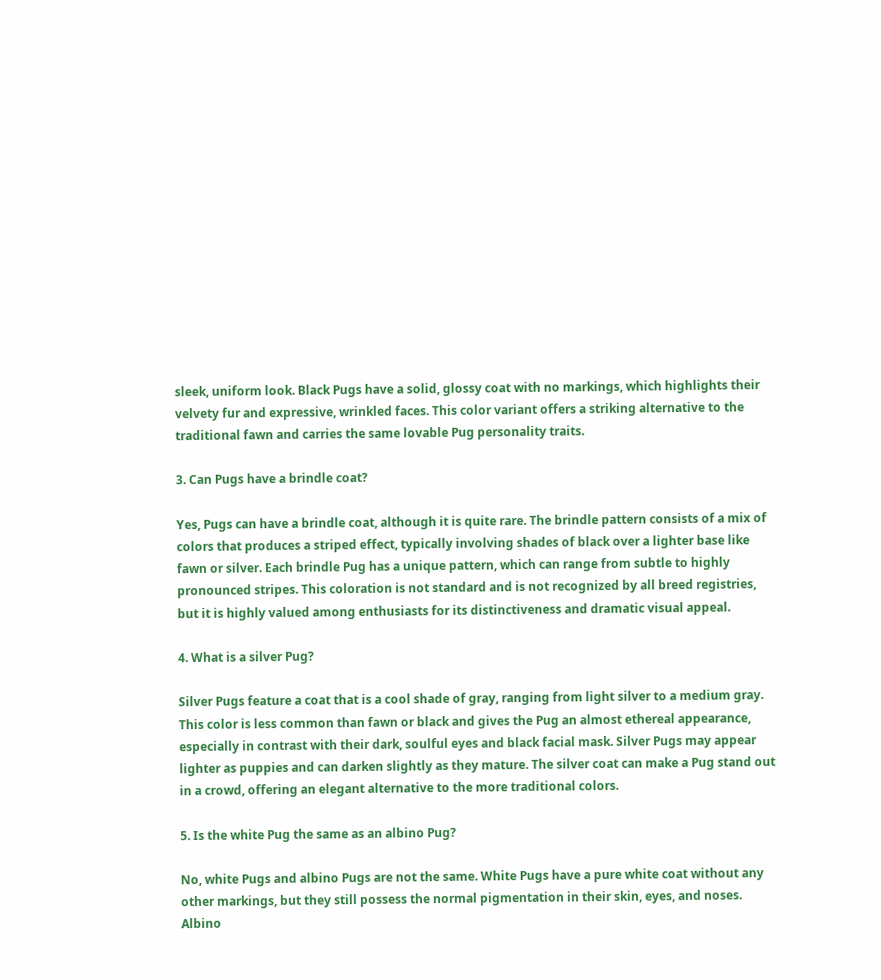sleek, uniform look. Black Pugs have a solid, glossy coat with no markings, which highlights their velvety fur and expressive, wrinkled faces. This color variant offers a striking alternative to the traditional fawn and carries the same lovable Pug personality traits.

3. Can Pugs have a brindle coat?

Yes, Pugs can have a brindle coat, although it is quite rare. The brindle pattern consists of a mix of colors that produces a striped effect, typically involving shades of black over a lighter base like fawn or silver. Each brindle Pug has a unique pattern, which can range from subtle to highly pronounced stripes. This coloration is not standard and is not recognized by all breed registries, but it is highly valued among enthusiasts for its distinctiveness and dramatic visual appeal.

4. What is a silver Pug?

Silver Pugs feature a coat that is a cool shade of gray, ranging from light silver to a medium gray. This color is less common than fawn or black and gives the Pug an almost ethereal appearance, especially in contrast with their dark, soulful eyes and black facial mask. Silver Pugs may appear lighter as puppies and can darken slightly as they mature. The silver coat can make a Pug stand out in a crowd, offering an elegant alternative to the more traditional colors.

5. Is the white Pug the same as an albino Pug?

No, white Pugs and albino Pugs are not the same. White Pugs have a pure white coat without any other markings, but they still possess the normal pigmentation in their skin, eyes, and noses. Albino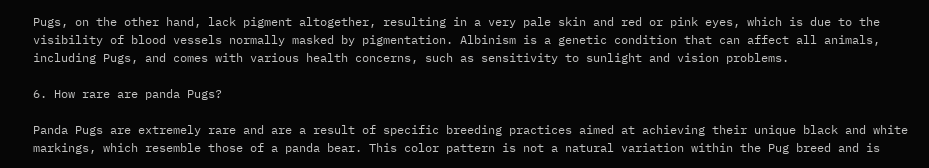Pugs, on the other hand, lack pigment altogether, resulting in a very pale skin and red or pink eyes, which is due to the visibility of blood vessels normally masked by pigmentation. Albinism is a genetic condition that can affect all animals, including Pugs, and comes with various health concerns, such as sensitivity to sunlight and vision problems.

6. How rare are panda Pugs?

Panda Pugs are extremely rare and are a result of specific breeding practices aimed at achieving their unique black and white markings, which resemble those of a panda bear. This color pattern is not a natural variation within the Pug breed and is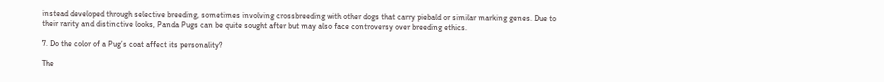instead developed through selective breeding, sometimes involving crossbreeding with other dogs that carry piebald or similar marking genes. Due to their rarity and distinctive looks, Panda Pugs can be quite sought after but may also face controversy over breeding ethics.

7. Do the color of a Pug’s coat affect its personality?

The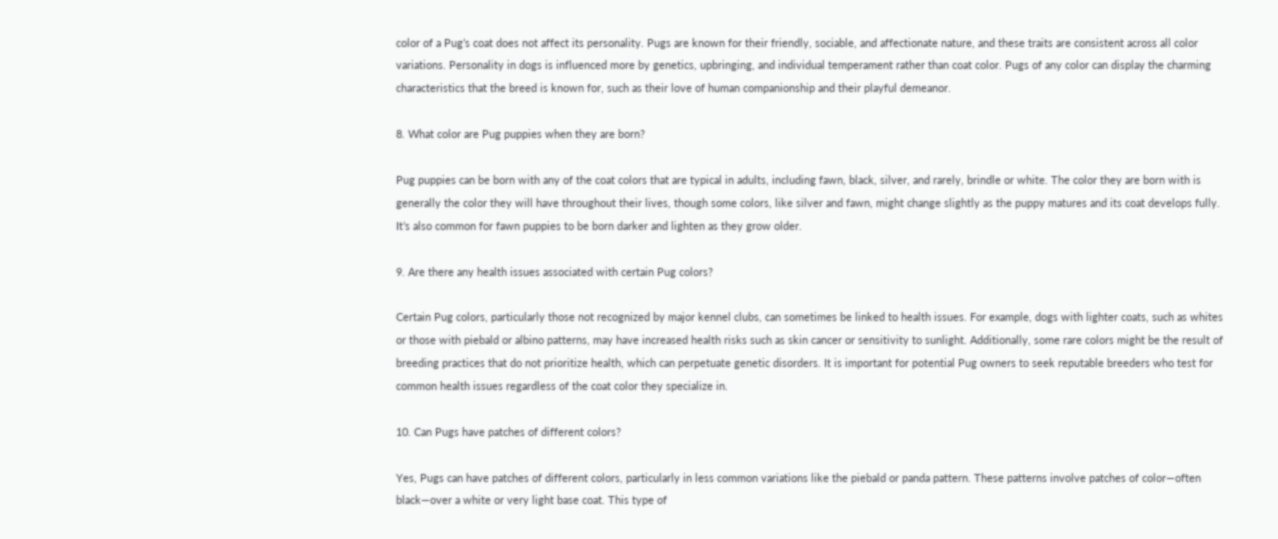color of a Pug’s coat does not affect its personality. Pugs are known for their friendly, sociable, and affectionate nature, and these traits are consistent across all color variations. Personality in dogs is influenced more by genetics, upbringing, and individual temperament rather than coat color. Pugs of any color can display the charming characteristics that the breed is known for, such as their love of human companionship and their playful demeanor.

8. What color are Pug puppies when they are born?

Pug puppies can be born with any of the coat colors that are typical in adults, including fawn, black, silver, and rarely, brindle or white. The color they are born with is generally the color they will have throughout their lives, though some colors, like silver and fawn, might change slightly as the puppy matures and its coat develops fully. It’s also common for fawn puppies to be born darker and lighten as they grow older.

9. Are there any health issues associated with certain Pug colors?

Certain Pug colors, particularly those not recognized by major kennel clubs, can sometimes be linked to health issues. For example, dogs with lighter coats, such as whites or those with piebald or albino patterns, may have increased health risks such as skin cancer or sensitivity to sunlight. Additionally, some rare colors might be the result of breeding practices that do not prioritize health, which can perpetuate genetic disorders. It is important for potential Pug owners to seek reputable breeders who test for common health issues regardless of the coat color they specialize in.

10. Can Pugs have patches of different colors?

Yes, Pugs can have patches of different colors, particularly in less common variations like the piebald or panda pattern. These patterns involve patches of color—often black—over a white or very light base coat. This type of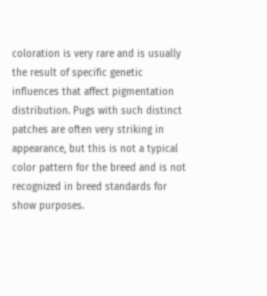coloration is very rare and is usually the result of specific genetic influences that affect pigmentation distribution. Pugs with such distinct patches are often very striking in appearance, but this is not a typical color pattern for the breed and is not recognized in breed standards for show purposes.